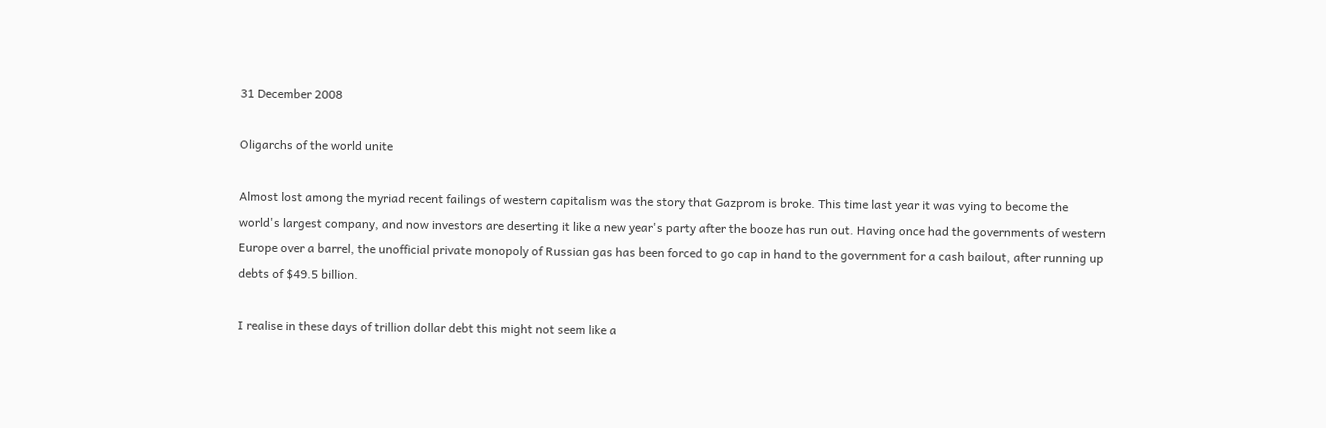31 December 2008

Oligarchs of the world unite

Almost lost among the myriad recent failings of western capitalism was the story that Gazprom is broke. This time last year it was vying to become the world's largest company, and now investors are deserting it like a new year's party after the booze has run out. Having once had the governments of western Europe over a barrel, the unofficial private monopoly of Russian gas has been forced to go cap in hand to the government for a cash bailout, after running up debts of $49.5 billion.

I realise in these days of trillion dollar debt this might not seem like a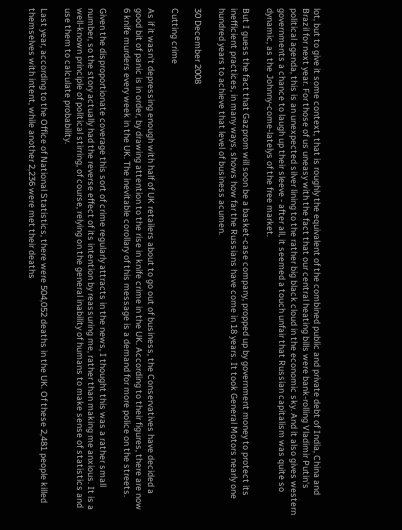lot, but to give it some context, that is roughly the equivalent of the combined public and private debt of India, China and Brazil for next year. For those of us uneasy with the fact that our central heating bills were bank-rolling Vladimir Putin's political agenda, this is an unexpected silver lining to the rather big black cloud in the economic sky. And it also gives western governments a chance to laugh up their sleeve - after all, it seemed a touch unfair that Russian capitalism was quite so dynamic, as the Johnny-come-latelys of the free market.

But I guess the fact that Gazprom will soon be a basket-case company, propped up by government money to protect its inefficient practices, in many ways, shows how far the Russians have come in 18 years. It took General Motors nearly one hundred years to achieve that level of business acumen.

30 December 2008

Cutting crime

As if it wasn't depressing enough with half of UK retailers about to go out of business, the Conservatives have decided a good bit of panic is in order, by drawing attention to the rise in knife crime in the UK. According to their figures, there are now 6 knife murders every week in the UK. The inevitable corollary of this message is a demand for more police on the streets.

Given the disproportionate coverage this sort of crime regularly attracts in the news, I thought this was a rather small number, so the story actually had the reverse effect of its intention by reassuring me, rather than making me anxious. It is a well-known principle of political stirring, of course, relying on the general inability of humans to make sense of statistics and use them to calculate probability.

Last year, according to the Office of National Statistics, there were 504,052 deaths in the UK. Of these 2,481 people killed themselves with intent, while another 2,236 were met their deaths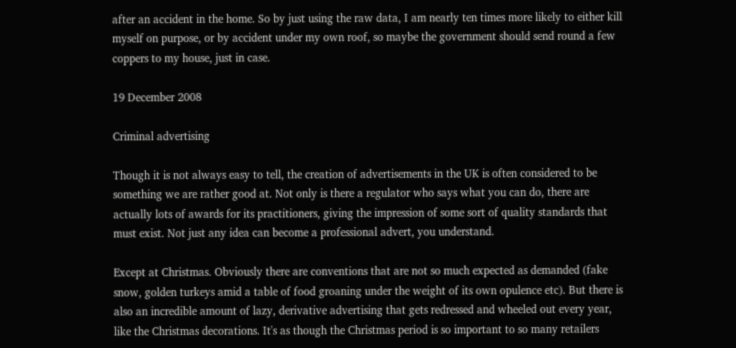after an accident in the home. So by just using the raw data, I am nearly ten times more likely to either kill myself on purpose, or by accident under my own roof, so maybe the government should send round a few coppers to my house, just in case.

19 December 2008

Criminal advertising

Though it is not always easy to tell, the creation of advertisements in the UK is often considered to be something we are rather good at. Not only is there a regulator who says what you can do, there are actually lots of awards for its practitioners, giving the impression of some sort of quality standards that must exist. Not just any idea can become a professional advert, you understand.

Except at Christmas. Obviously there are conventions that are not so much expected as demanded (fake snow, golden turkeys amid a table of food groaning under the weight of its own opulence etc). But there is also an incredible amount of lazy, derivative advertising that gets redressed and wheeled out every year, like the Christmas decorations. It's as though the Christmas period is so important to so many retailers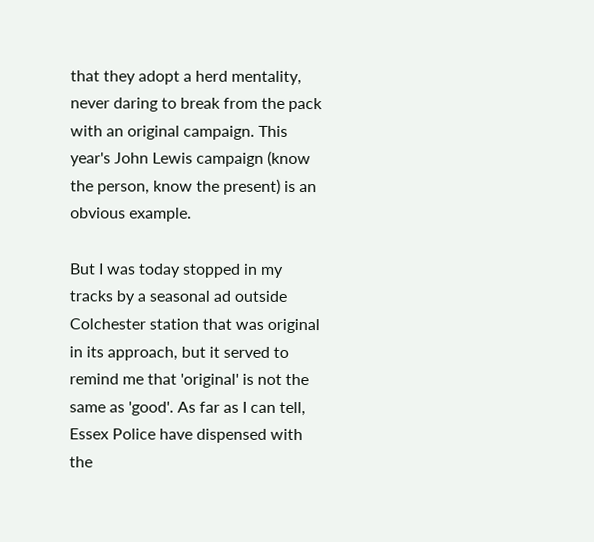that they adopt a herd mentality, never daring to break from the pack with an original campaign. This year's John Lewis campaign (know the person, know the present) is an obvious example.

But I was today stopped in my tracks by a seasonal ad outside Colchester station that was original in its approach, but it served to remind me that 'original' is not the same as 'good'. As far as I can tell, Essex Police have dispensed with the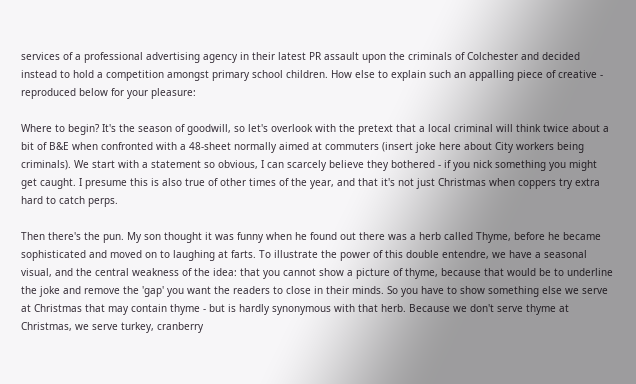services of a professional advertising agency in their latest PR assault upon the criminals of Colchester and decided instead to hold a competition amongst primary school children. How else to explain such an appalling piece of creative - reproduced below for your pleasure:

Where to begin? It's the season of goodwill, so let's overlook with the pretext that a local criminal will think twice about a bit of B&E when confronted with a 48-sheet normally aimed at commuters (insert joke here about City workers being criminals). We start with a statement so obvious, I can scarcely believe they bothered - if you nick something you might get caught. I presume this is also true of other times of the year, and that it's not just Christmas when coppers try extra hard to catch perps.

Then there's the pun. My son thought it was funny when he found out there was a herb called Thyme, before he became sophisticated and moved on to laughing at farts. To illustrate the power of this double entendre, we have a seasonal visual, and the central weakness of the idea: that you cannot show a picture of thyme, because that would be to underline the joke and remove the 'gap' you want the readers to close in their minds. So you have to show something else we serve at Christmas that may contain thyme - but is hardly synonymous with that herb. Because we don't serve thyme at Christmas, we serve turkey, cranberry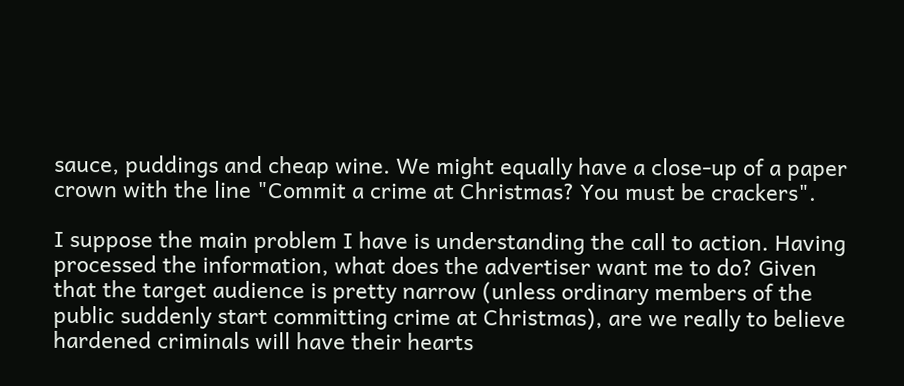sauce, puddings and cheap wine. We might equally have a close-up of a paper crown with the line "Commit a crime at Christmas? You must be crackers".

I suppose the main problem I have is understanding the call to action. Having processed the information, what does the advertiser want me to do? Given that the target audience is pretty narrow (unless ordinary members of the public suddenly start committing crime at Christmas), are we really to believe hardened criminals will have their hearts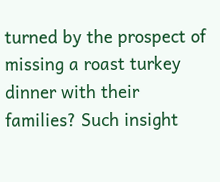turned by the prospect of missing a roast turkey dinner with their families? Such insight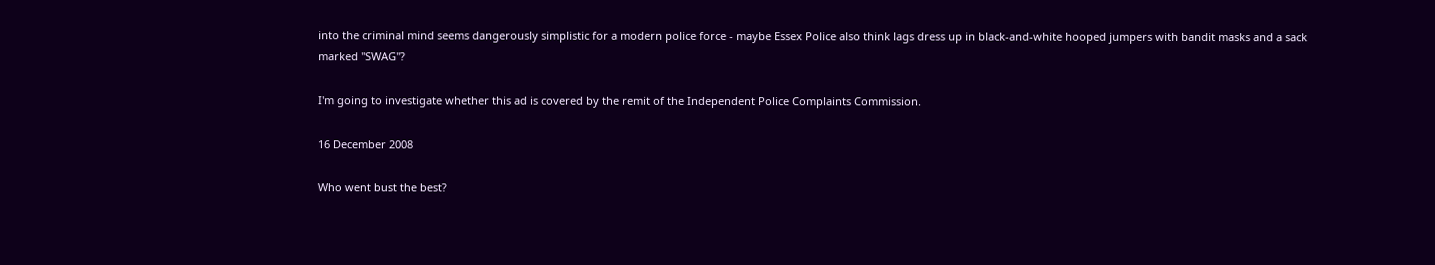into the criminal mind seems dangerously simplistic for a modern police force - maybe Essex Police also think lags dress up in black-and-white hooped jumpers with bandit masks and a sack marked "SWAG"?

I'm going to investigate whether this ad is covered by the remit of the Independent Police Complaints Commission.

16 December 2008

Who went bust the best?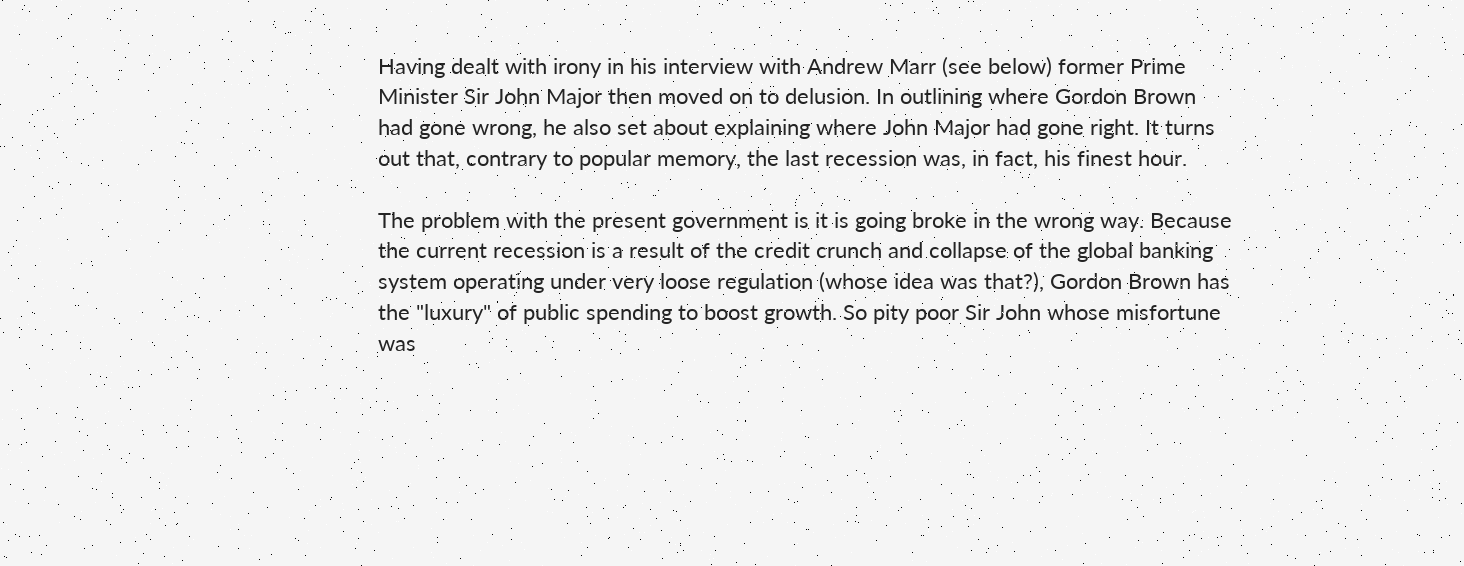Having dealt with irony in his interview with Andrew Marr (see below) former Prime Minister Sir John Major then moved on to delusion. In outlining where Gordon Brown had gone wrong, he also set about explaining where John Major had gone right. It turns out that, contrary to popular memory, the last recession was, in fact, his finest hour.

The problem with the present government is it is going broke in the wrong way. Because the current recession is a result of the credit crunch and collapse of the global banking system operating under very loose regulation (whose idea was that?), Gordon Brown has the "luxury" of public spending to boost growth. So pity poor Sir John whose misfortune was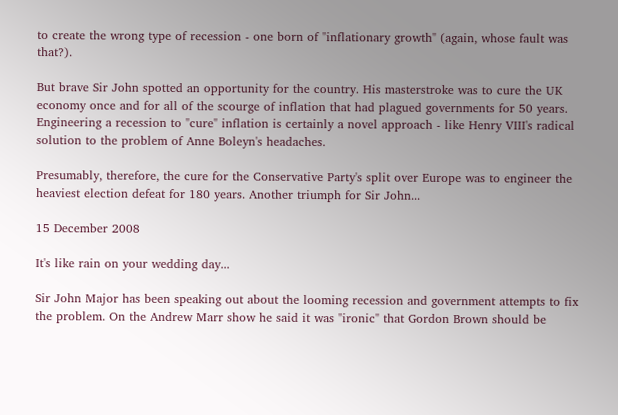to create the wrong type of recession - one born of "inflationary growth" (again, whose fault was that?).

But brave Sir John spotted an opportunity for the country. His masterstroke was to cure the UK economy once and for all of the scourge of inflation that had plagued governments for 50 years. Engineering a recession to "cure" inflation is certainly a novel approach - like Henry VIII's radical solution to the problem of Anne Boleyn's headaches.

Presumably, therefore, the cure for the Conservative Party's split over Europe was to engineer the heaviest election defeat for 180 years. Another triumph for Sir John...

15 December 2008

It's like rain on your wedding day...

Sir John Major has been speaking out about the looming recession and government attempts to fix the problem. On the Andrew Marr show he said it was "ironic" that Gordon Brown should be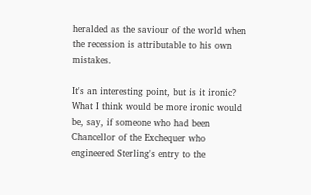heralded as the saviour of the world when the recession is attributable to his own mistakes.

It's an interesting point, but is it ironic? What I think would be more ironic would be, say, if someone who had been Chancellor of the Exchequer who engineered Sterling's entry to the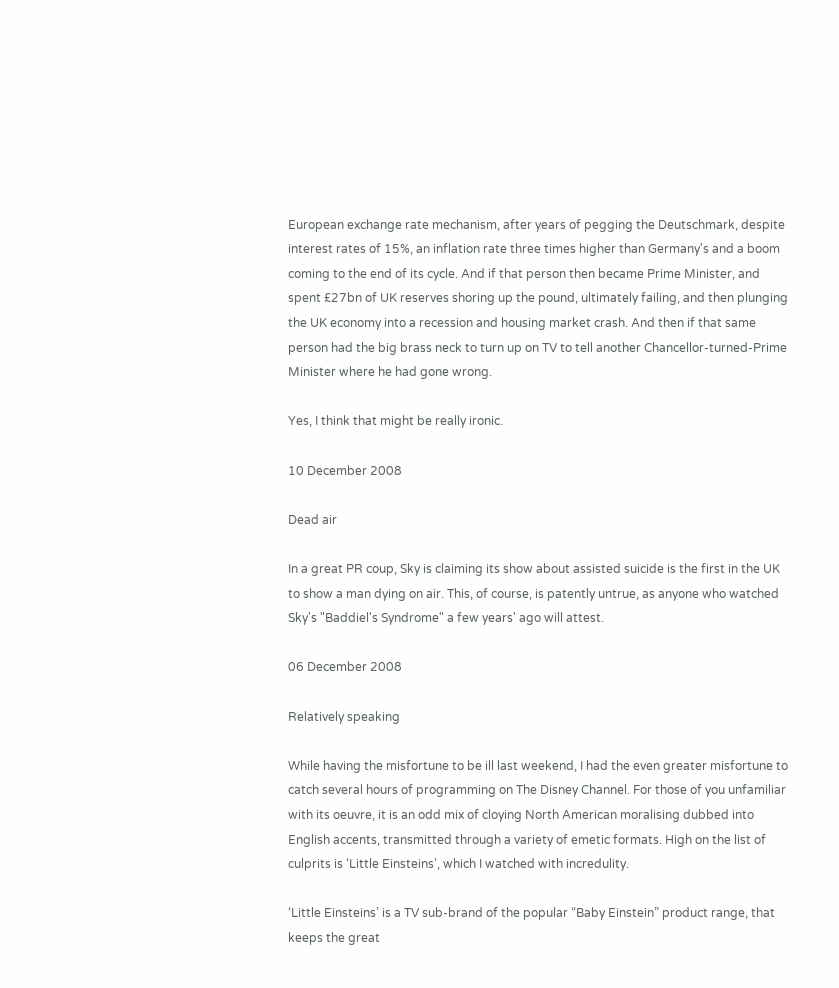European exchange rate mechanism, after years of pegging the Deutschmark, despite interest rates of 15%, an inflation rate three times higher than Germany's and a boom coming to the end of its cycle. And if that person then became Prime Minister, and spent £27bn of UK reserves shoring up the pound, ultimately failing, and then plunging the UK economy into a recession and housing market crash. And then if that same person had the big brass neck to turn up on TV to tell another Chancellor-turned-Prime Minister where he had gone wrong.

Yes, I think that might be really ironic.

10 December 2008

Dead air

In a great PR coup, Sky is claiming its show about assisted suicide is the first in the UK to show a man dying on air. This, of course, is patently untrue, as anyone who watched Sky's "Baddiel's Syndrome" a few years' ago will attest.

06 December 2008

Relatively speaking

While having the misfortune to be ill last weekend, I had the even greater misfortune to catch several hours of programming on The Disney Channel. For those of you unfamiliar with its oeuvre, it is an odd mix of cloying North American moralising dubbed into English accents, transmitted through a variety of emetic formats. High on the list of culprits is ‘Little Einsteins’, which I watched with incredulity.

‘Little Einsteins’ is a TV sub-brand of the popular “Baby Einstein” product range, that keeps the great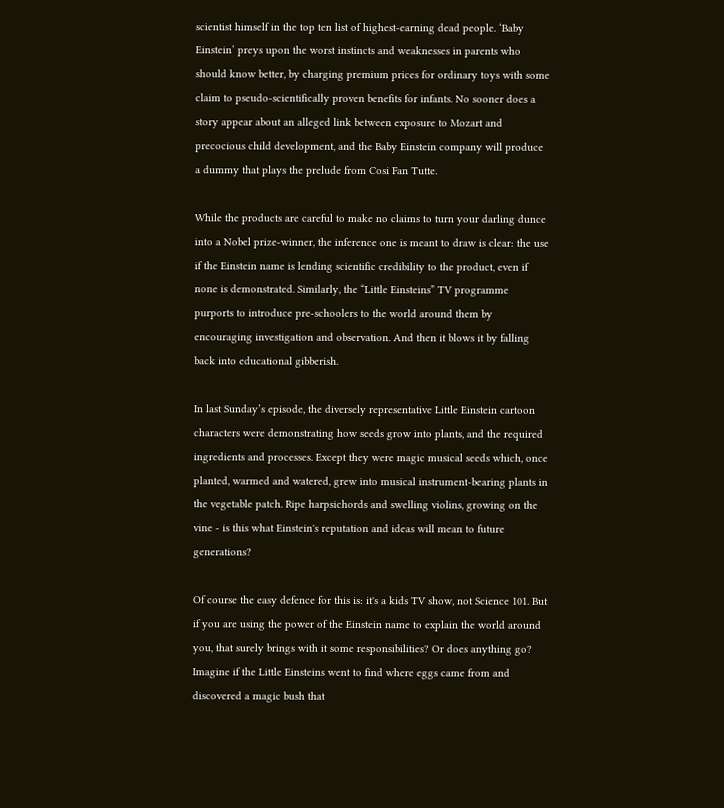scientist himself in the top ten list of highest-earning dead people. ‘Baby Einstein’ preys upon the worst instincts and weaknesses in parents who should know better, by charging premium prices for ordinary toys with some claim to pseudo-scientifically proven benefits for infants. No sooner does a story appear about an alleged link between exposure to Mozart and precocious child development, and the Baby Einstein company will produce a dummy that plays the prelude from Cosi Fan Tutte.

While the products are careful to make no claims to turn your darling dunce into a Nobel prize-winner, the inference one is meant to draw is clear: the use if the Einstein name is lending scientific credibility to the product, even if none is demonstrated. Similarly, the “Little Einsteins” TV programme purports to introduce pre-schoolers to the world around them by encouraging investigation and observation. And then it blows it by falling back into educational gibberish.

In last Sunday’s episode, the diversely representative Little Einstein cartoon characters were demonstrating how seeds grow into plants, and the required ingredients and processes. Except they were magic musical seeds which, once planted, warmed and watered, grew into musical instrument-bearing plants in the vegetable patch. Ripe harpsichords and swelling violins, growing on the vine - is this what Einstein's reputation and ideas will mean to future generations?

Of course the easy defence for this is: it's a kids TV show, not Science 101. But if you are using the power of the Einstein name to explain the world around you, that surely brings with it some responsibilities? Or does anything go? Imagine if the Little Einsteins went to find where eggs came from and discovered a magic bush that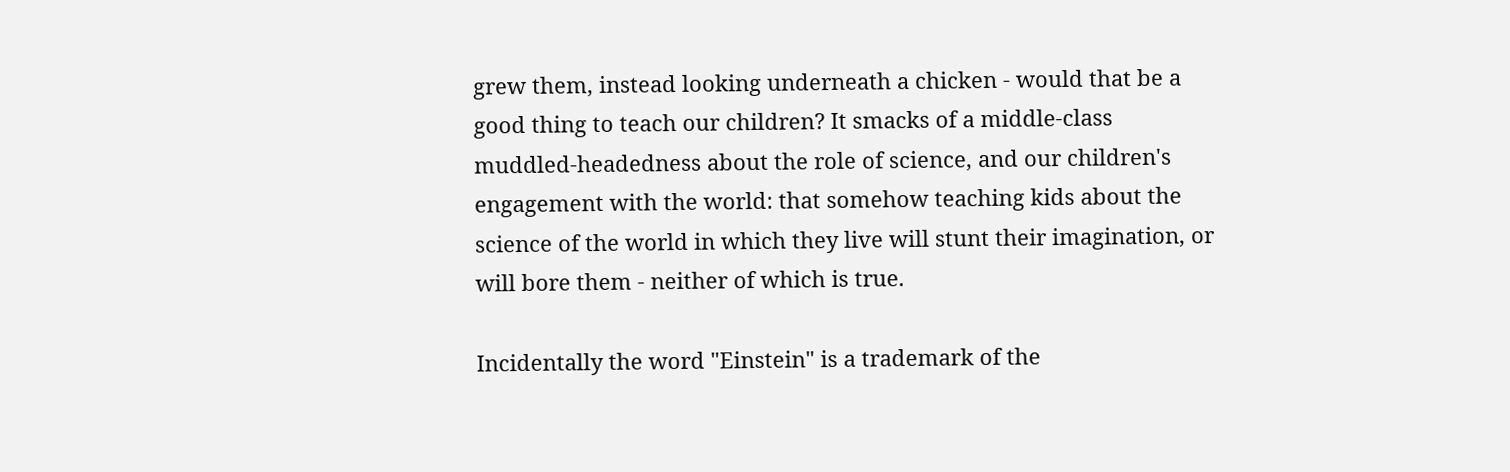grew them, instead looking underneath a chicken - would that be a good thing to teach our children? It smacks of a middle-class muddled-headedness about the role of science, and our children's engagement with the world: that somehow teaching kids about the science of the world in which they live will stunt their imagination, or will bore them - neither of which is true.

Incidentally the word "Einstein" is a trademark of the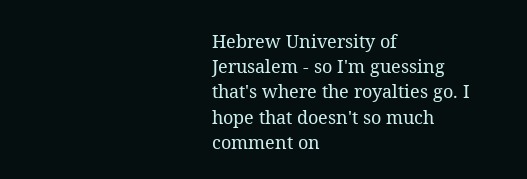Hebrew University of Jerusalem - so I'm guessing that's where the royalties go. I hope that doesn't so much comment on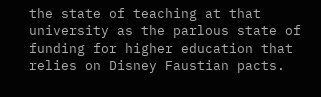the state of teaching at that university as the parlous state of funding for higher education that relies on Disney Faustian pacts.